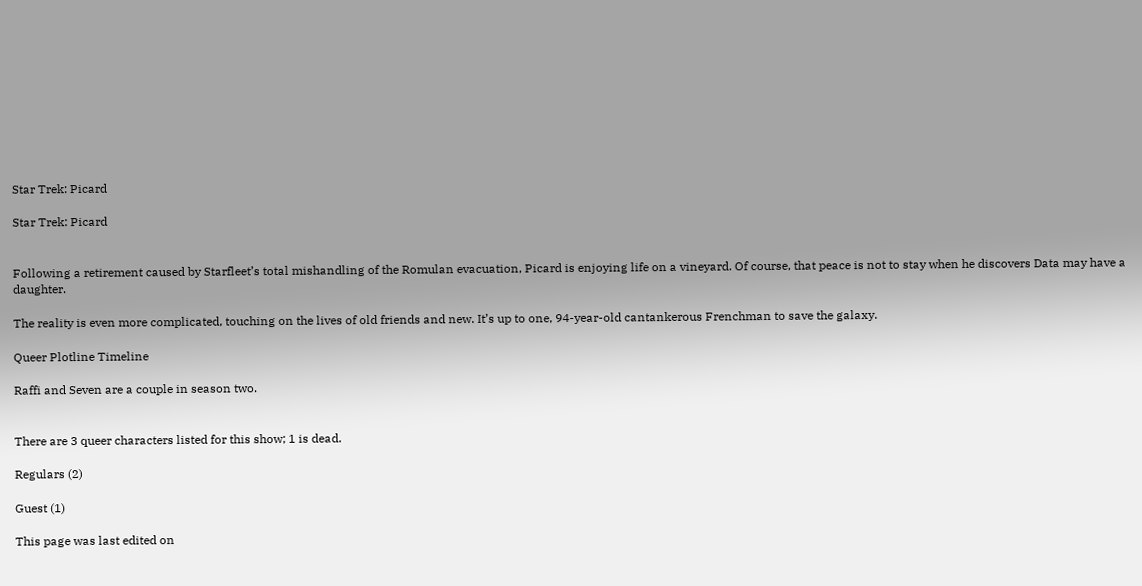Star Trek: Picard

Star Trek: Picard


Following a retirement caused by Starfleet’s total mishandling of the Romulan evacuation, Picard is enjoying life on a vineyard. Of course, that peace is not to stay when he discovers Data may have a daughter.

The reality is even more complicated, touching on the lives of old friends and new. It’s up to one, 94-year-old cantankerous Frenchman to save the galaxy.

Queer Plotline Timeline

Raffi and Seven are a couple in season two.


There are 3 queer characters listed for this show; 1 is dead.

Regulars (2)

Guest (1)

This page was last edited on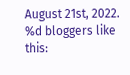August 21st, 2022.
%d bloggers like this: